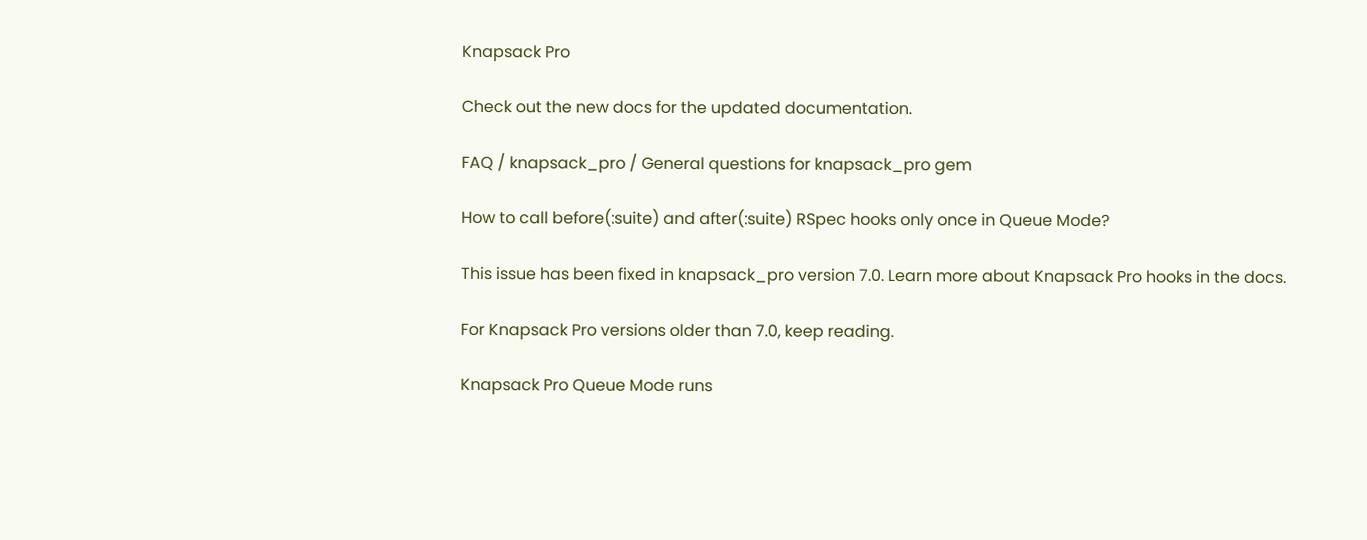Knapsack Pro

Check out the new docs for the updated documentation.

FAQ / knapsack_pro / General questions for knapsack_pro gem

How to call before(:suite) and after(:suite) RSpec hooks only once in Queue Mode?

This issue has been fixed in knapsack_pro version 7.0. Learn more about Knapsack Pro hooks in the docs.

For Knapsack Pro versions older than 7.0, keep reading.

Knapsack Pro Queue Mode runs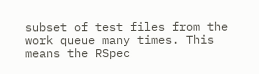subset of test files from the work queue many times. This means the RSpec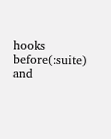hooks before(:suite) and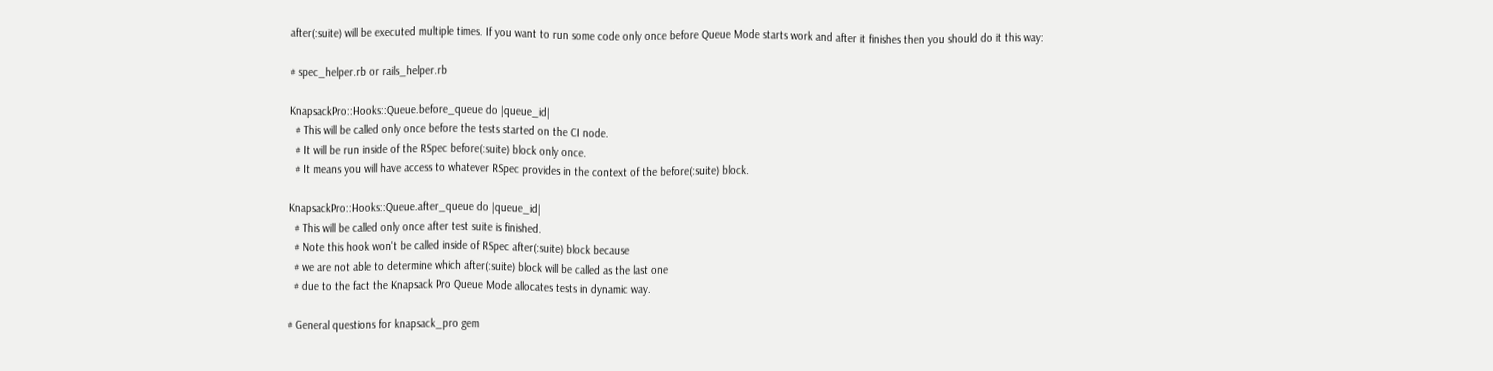after(:suite) will be executed multiple times. If you want to run some code only once before Queue Mode starts work and after it finishes then you should do it this way:

# spec_helper.rb or rails_helper.rb

KnapsackPro::Hooks::Queue.before_queue do |queue_id|
  # This will be called only once before the tests started on the CI node.
  # It will be run inside of the RSpec before(:suite) block only once.
  # It means you will have access to whatever RSpec provides in the context of the before(:suite) block.

KnapsackPro::Hooks::Queue.after_queue do |queue_id|
  # This will be called only once after test suite is finished.
  # Note this hook won't be called inside of RSpec after(:suite) block because
  # we are not able to determine which after(:suite) block will be called as the last one
  # due to the fact the Knapsack Pro Queue Mode allocates tests in dynamic way.

# General questions for knapsack_pro gem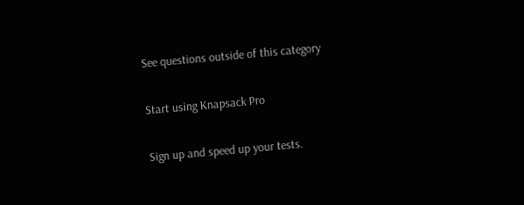See questions outside of this category

Start using Knapsack Pro

Sign up and speed up your tests.